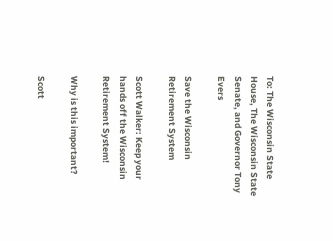To: The Wisconsin State House, The Wisconsin State Senate, and Governor Tony Evers

Save the Wisconsin Retirement System

Scott Walker: Keep your hands off the Wisconsin Retirement System!

Why is this important?

Scott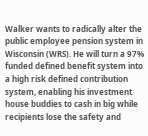Walker wants to radically alter the public employee pension system in Wisconsin (WRS). He will turn a 97% funded defined benefit system into a high risk defined contribution system, enabling his investment house buddies to cash in big while recipients lose the safety and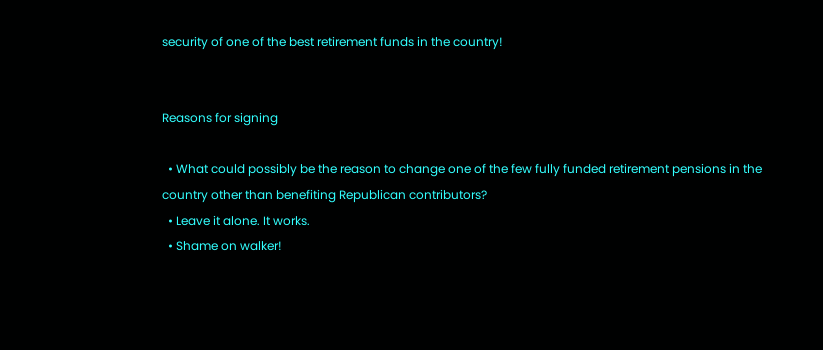security of one of the best retirement funds in the country!


Reasons for signing

  • What could possibly be the reason to change one of the few fully funded retirement pensions in the country other than benefiting Republican contributors?
  • Leave it alone. It works.
  • Shame on walker!